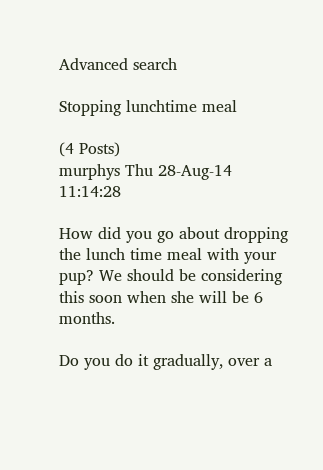Advanced search

Stopping lunchtime meal

(4 Posts)
murphys Thu 28-Aug-14 11:14:28

How did you go about dropping the lunch time meal with your pup? We should be considering this soon when she will be 6 months.

Do you do it gradually, over a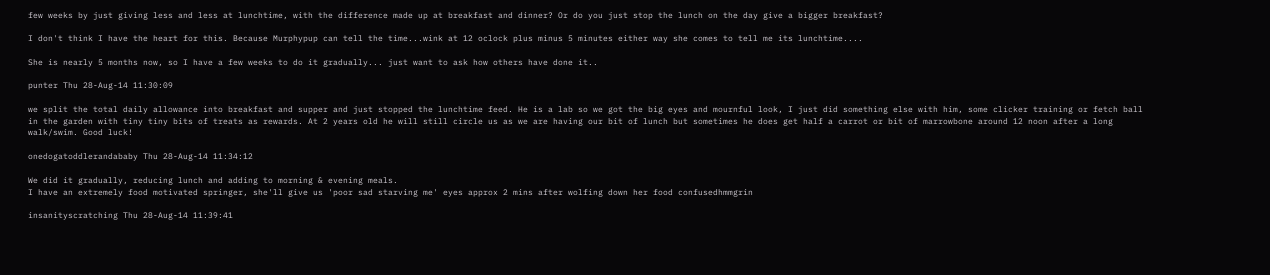few weeks by just giving less and less at lunchtime, with the difference made up at breakfast and dinner? Or do you just stop the lunch on the day give a bigger breakfast?

I don't think I have the heart for this. Because Murphypup can tell the time...wink at 12 oclock plus minus 5 minutes either way she comes to tell me its lunchtime....

She is nearly 5 months now, so I have a few weeks to do it gradually... just want to ask how others have done it..

punter Thu 28-Aug-14 11:30:09

we split the total daily allowance into breakfast and supper and just stopped the lunchtime feed. He is a lab so we got the big eyes and mournful look, I just did something else with him, some clicker training or fetch ball in the garden with tiny tiny bits of treats as rewards. At 2 years old he will still circle us as we are having our bit of lunch but sometimes he does get half a carrot or bit of marrowbone around 12 noon after a long walk/swim. Good luck!

onedogatoddlerandababy Thu 28-Aug-14 11:34:12

We did it gradually, reducing lunch and adding to morning & evening meals.
I have an extremely food motivated springer, she'll give us 'poor sad starving me' eyes approx 2 mins after wolfing down her food confusedhmmgrin

insanityscratching Thu 28-Aug-14 11:39:41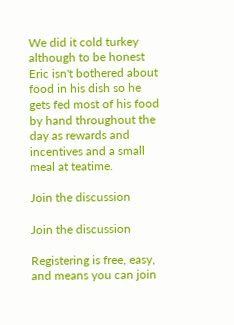We did it cold turkey although to be honest Eric isn't bothered about food in his dish so he gets fed most of his food by hand throughout the day as rewards and incentives and a small meal at teatime.

Join the discussion

Join the discussion

Registering is free, easy, and means you can join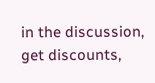in the discussion, get discounts,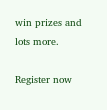win prizes and lots more.

Register now